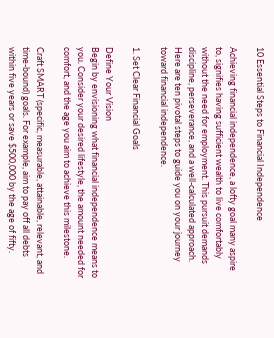10 Essential Steps to Financial Independence

Achieving financial independence, a lofty goal many aspire to, signifies having sufficient wealth to live comfortably without the need for employment. This pursuit demands discipline, perseverance, and a well-calculated approach. Here are ten pivotal steps to guide you on your journey toward financial independence.

1. Set Clear Financial Goals

Define Your Vision
Begin by envisioning what financial independence means to you. Consider your desired lifestyle, the amount needed for comfort, and the age you aim to achieve this milestone.

Craft SMART (specific, measurable, attainable, relevant, and time-bound) goals. For example, aim to pay off all debts within five years or save $500,000 by the age of fifty.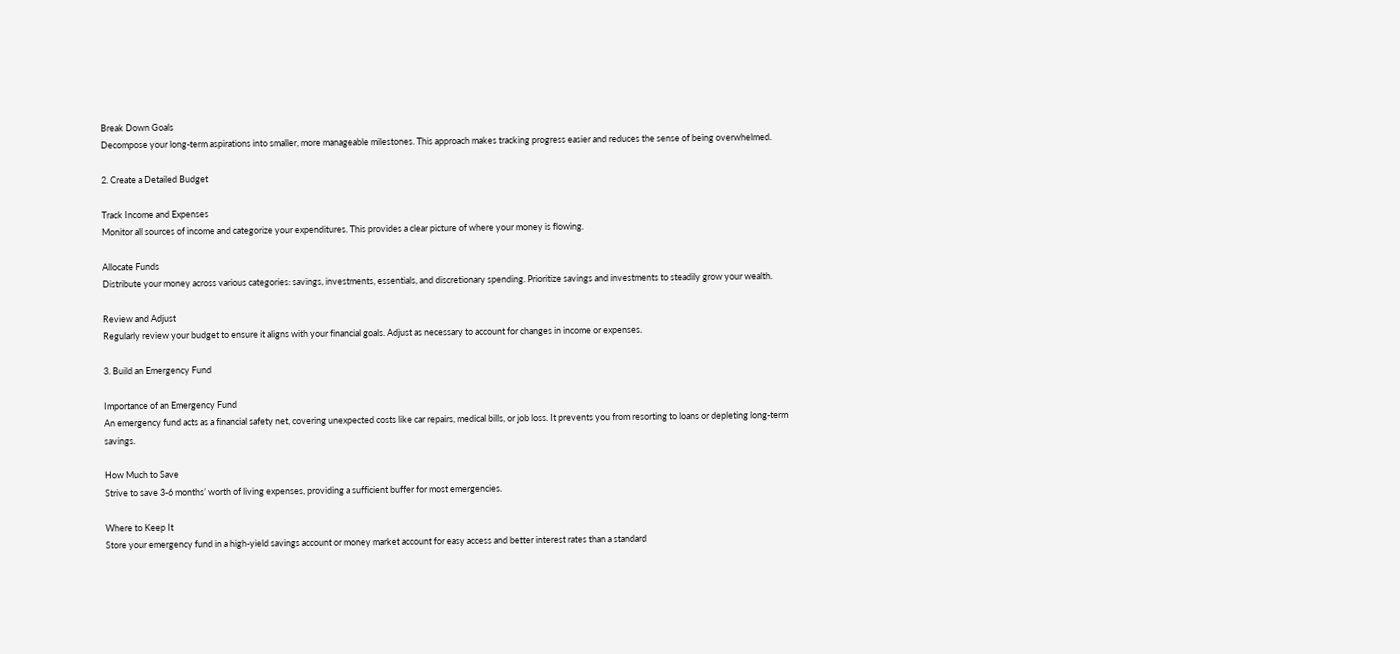Break Down Goals
Decompose your long-term aspirations into smaller, more manageable milestones. This approach makes tracking progress easier and reduces the sense of being overwhelmed.

2. Create a Detailed Budget

Track Income and Expenses
Monitor all sources of income and categorize your expenditures. This provides a clear picture of where your money is flowing.

Allocate Funds
Distribute your money across various categories: savings, investments, essentials, and discretionary spending. Prioritize savings and investments to steadily grow your wealth.

Review and Adjust
Regularly review your budget to ensure it aligns with your financial goals. Adjust as necessary to account for changes in income or expenses.

3. Build an Emergency Fund

Importance of an Emergency Fund
An emergency fund acts as a financial safety net, covering unexpected costs like car repairs, medical bills, or job loss. It prevents you from resorting to loans or depleting long-term savings.

How Much to Save
Strive to save 3-6 months’ worth of living expenses, providing a sufficient buffer for most emergencies.

Where to Keep It
Store your emergency fund in a high-yield savings account or money market account for easy access and better interest rates than a standard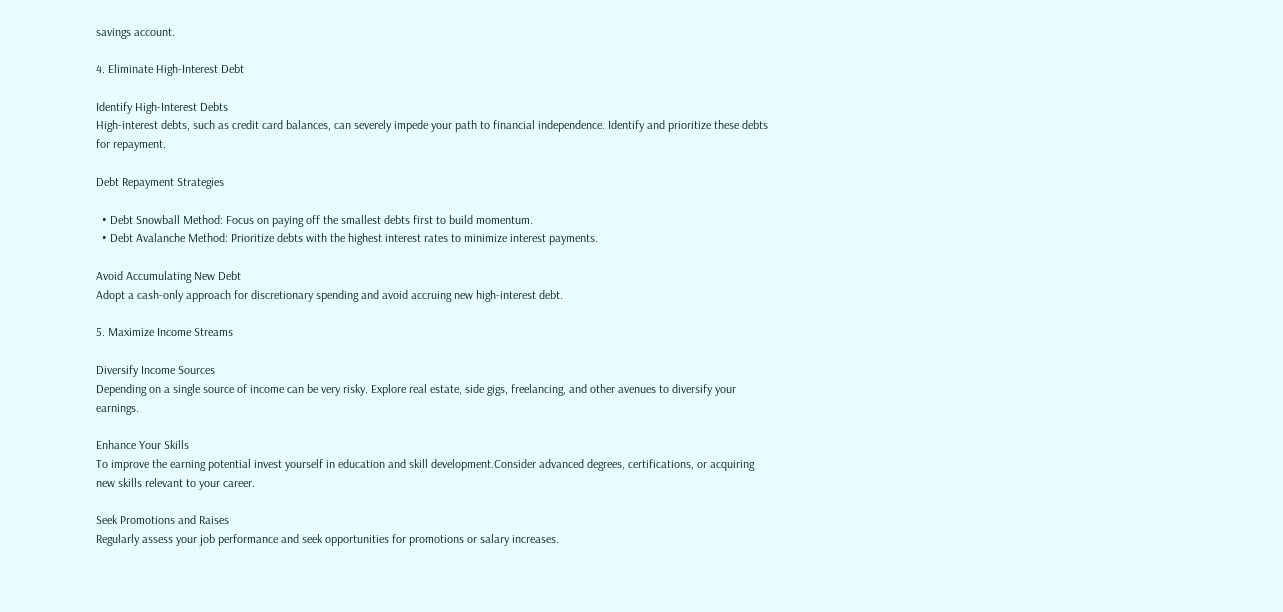savings account.

4. Eliminate High-Interest Debt

Identify High-Interest Debts
High-interest debts, such as credit card balances, can severely impede your path to financial independence. Identify and prioritize these debts for repayment.

Debt Repayment Strategies

  • Debt Snowball Method: Focus on paying off the smallest debts first to build momentum.
  • Debt Avalanche Method: Prioritize debts with the highest interest rates to minimize interest payments.

Avoid Accumulating New Debt
Adopt a cash-only approach for discretionary spending and avoid accruing new high-interest debt.

5. Maximize Income Streams

Diversify Income Sources
Depending on a single source of income can be very risky. Explore real estate, side gigs, freelancing, and other avenues to diversify your earnings.

Enhance Your Skills
To improve the earning potential invest yourself in education and skill development.Consider advanced degrees, certifications, or acquiring new skills relevant to your career.

Seek Promotions and Raises
Regularly assess your job performance and seek opportunities for promotions or salary increases.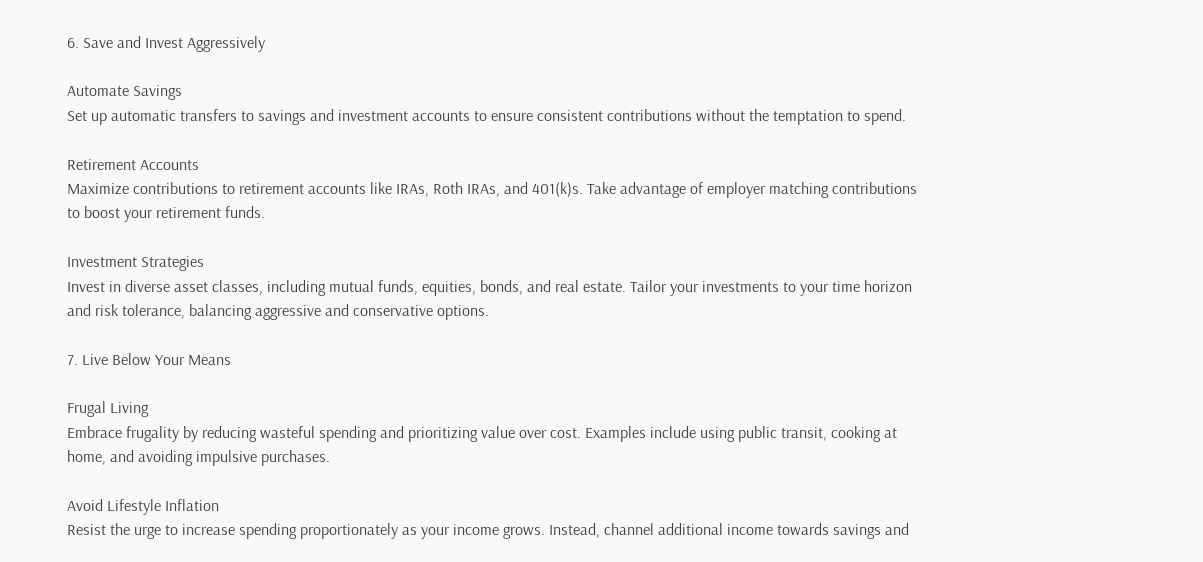6. Save and Invest Aggressively

Automate Savings
Set up automatic transfers to savings and investment accounts to ensure consistent contributions without the temptation to spend.

Retirement Accounts
Maximize contributions to retirement accounts like IRAs, Roth IRAs, and 401(k)s. Take advantage of employer matching contributions to boost your retirement funds.

Investment Strategies
Invest in diverse asset classes, including mutual funds, equities, bonds, and real estate. Tailor your investments to your time horizon and risk tolerance, balancing aggressive and conservative options.

7. Live Below Your Means

Frugal Living
Embrace frugality by reducing wasteful spending and prioritizing value over cost. Examples include using public transit, cooking at home, and avoiding impulsive purchases.

Avoid Lifestyle Inflation
Resist the urge to increase spending proportionately as your income grows. Instead, channel additional income towards savings and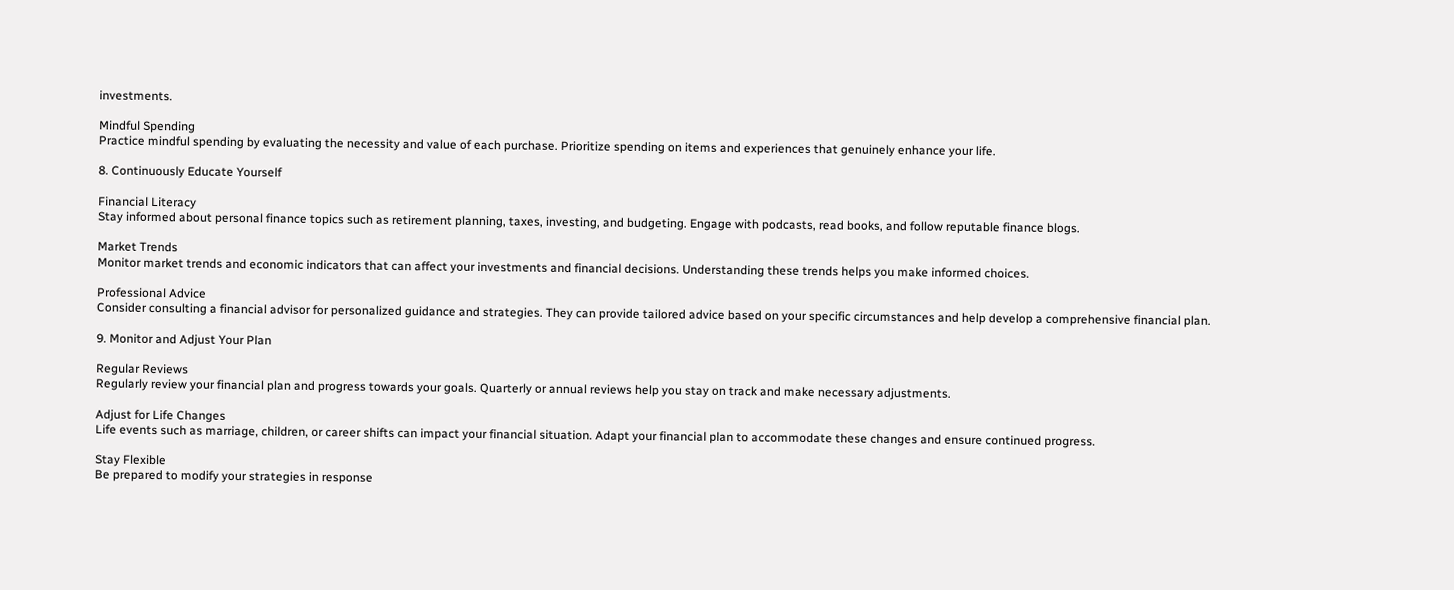investments.

Mindful Spending
Practice mindful spending by evaluating the necessity and value of each purchase. Prioritize spending on items and experiences that genuinely enhance your life.

8. Continuously Educate Yourself

Financial Literacy
Stay informed about personal finance topics such as retirement planning, taxes, investing, and budgeting. Engage with podcasts, read books, and follow reputable finance blogs.

Market Trends
Monitor market trends and economic indicators that can affect your investments and financial decisions. Understanding these trends helps you make informed choices.

Professional Advice
Consider consulting a financial advisor for personalized guidance and strategies. They can provide tailored advice based on your specific circumstances and help develop a comprehensive financial plan.

9. Monitor and Adjust Your Plan

Regular Reviews
Regularly review your financial plan and progress towards your goals. Quarterly or annual reviews help you stay on track and make necessary adjustments.

Adjust for Life Changes
Life events such as marriage, children, or career shifts can impact your financial situation. Adapt your financial plan to accommodate these changes and ensure continued progress.

Stay Flexible
Be prepared to modify your strategies in response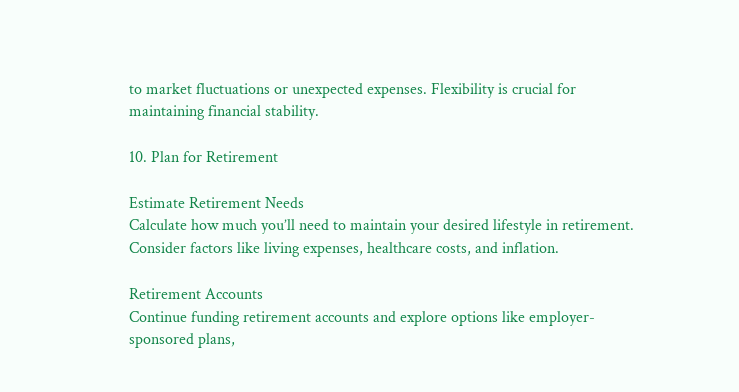to market fluctuations or unexpected expenses. Flexibility is crucial for maintaining financial stability.

10. Plan for Retirement

Estimate Retirement Needs
Calculate how much you’ll need to maintain your desired lifestyle in retirement. Consider factors like living expenses, healthcare costs, and inflation.

Retirement Accounts
Continue funding retirement accounts and explore options like employer-sponsored plans,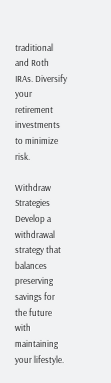traditional and Roth IRAs. Diversify your retirement investments to minimize risk.

Withdraw Strategies
Develop a withdrawal strategy that balances preserving savings for the future with maintaining your lifestyle.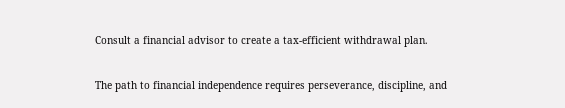Consult a financial advisor to create a tax-efficient withdrawal plan.


The path to financial independence requires perseverance, discipline, and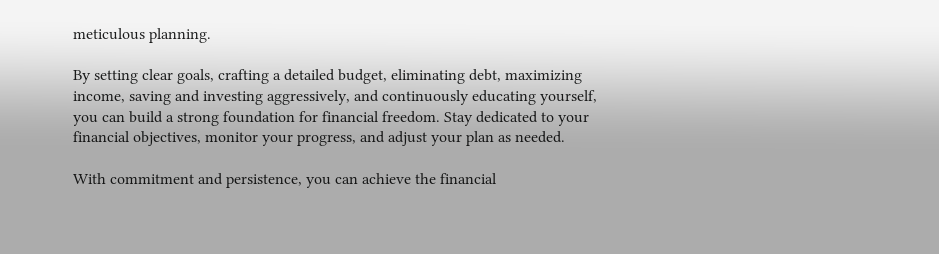meticulous planning.

By setting clear goals, crafting a detailed budget, eliminating debt, maximizing income, saving and investing aggressively, and continuously educating yourself, you can build a strong foundation for financial freedom. Stay dedicated to your financial objectives, monitor your progress, and adjust your plan as needed.

With commitment and persistence, you can achieve the financial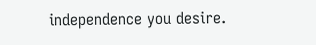independence you desire.